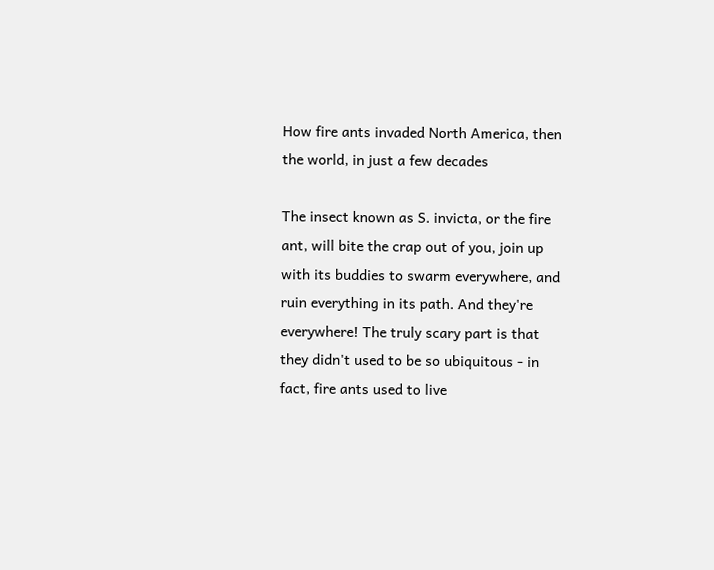How fire ants invaded North America, then the world, in just a few decades

The insect known as S. invicta, or the fire ant, will bite the crap out of you, join up with its buddies to swarm everywhere, and ruin everything in its path. And they're everywhere! The truly scary part is that they didn't used to be so ubiquitous - in fact, fire ants used to live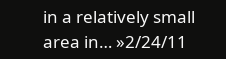in a relatively small area in… »2/24/11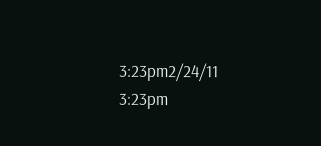3:23pm2/24/11 3:23pm